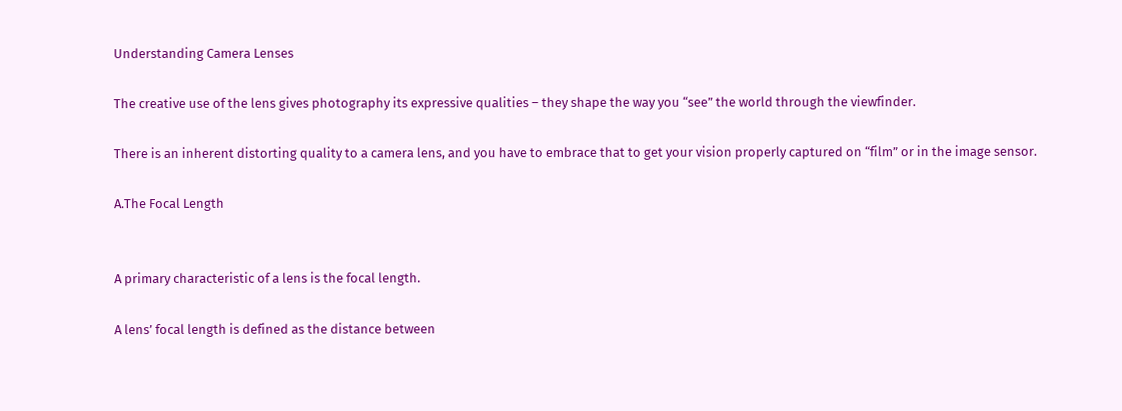Understanding Camera Lenses

The creative use of the lens gives photography its expressive qualities – they shape the way you “see” the world through the viewfinder.

There is an inherent distorting quality to a camera lens, and you have to embrace that to get your vision properly captured on “film” or in the image sensor.

A.The Focal Length


A primary characteristic of a lens is the focal length.

A lens’ focal length is defined as the distance between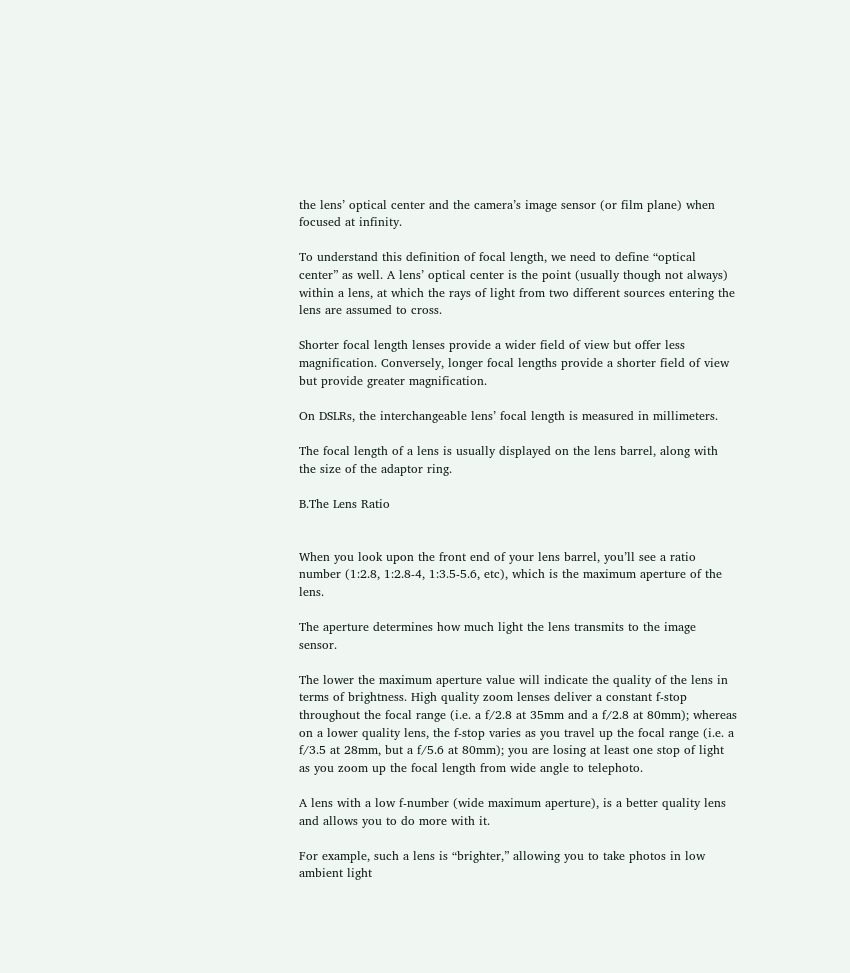the lens’ optical center and the camera’s image sensor (or film plane) when focused at infinity.

To understand this definition of focal length, we need to define “optical center” as well. A lens’ optical center is the point (usually though not always) within a lens, at which the rays of light from two different sources entering the lens are assumed to cross.

Shorter focal length lenses provide a wider field of view but offer less magnification. Conversely, longer focal lengths provide a shorter field of view but provide greater magnification.

On DSLRs, the interchangeable lens’ focal length is measured in millimeters.

The focal length of a lens is usually displayed on the lens barrel, along with the size of the adaptor ring.

B.The Lens Ratio


When you look upon the front end of your lens barrel, you’ll see a ratio number (1:2.8, 1:2.8-4, 1:3.5-5.6, etc), which is the maximum aperture of the lens.

The aperture determines how much light the lens transmits to the image sensor.

The lower the maximum aperture value will indicate the quality of the lens in terms of brightness. High quality zoom lenses deliver a constant f-stop throughout the focal range (i.e. a f/2.8 at 35mm and a f/2.8 at 80mm); whereas on a lower quality lens, the f-stop varies as you travel up the focal range (i.e. a f/3.5 at 28mm, but a f/5.6 at 80mm); you are losing at least one stop of light as you zoom up the focal length from wide angle to telephoto.

A lens with a low f-number (wide maximum aperture), is a better quality lens and allows you to do more with it.

For example, such a lens is “brighter,” allowing you to take photos in low ambient light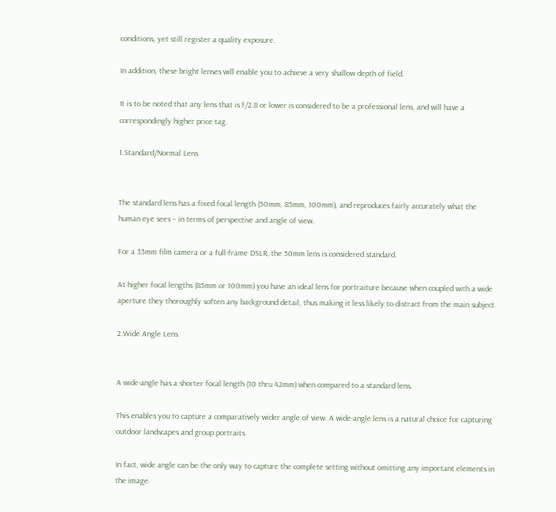conditions, yet still register a quality exposure.

In addition, these bright lenses will enable you to achieve a very shallow depth of field.

It is to be noted that any lens that is f/2.8 or lower is considered to be a professional lens, and will have a correspondingly higher price tag.

1.Standard/Normal Lens


The standard lens has a fixed focal length (50mm, 85mm, 100mm), and reproduces fairly accurately what the human eye sees – in terms of perspective and angle of view.

For a 35mm film camera or a full-frame DSLR, the 50mm lens is considered standard.

At higher focal lengths (85mm or 100mm) you have an ideal lens for portraiture because when coupled with a wide aperture they thoroughly soften any background detail, thus making it less likely to distract from the main subject.

2.Wide Angle Lens


A wide-angle has a shorter focal length (10 thru 42mm) when compared to a standard lens.

This enables you to capture a comparatively wider angle of view. A wide-angle lens is a natural choice for capturing outdoor landscapes and group portraits.

In fact, wide angle can be the only way to capture the complete setting without omitting any important elements in the image.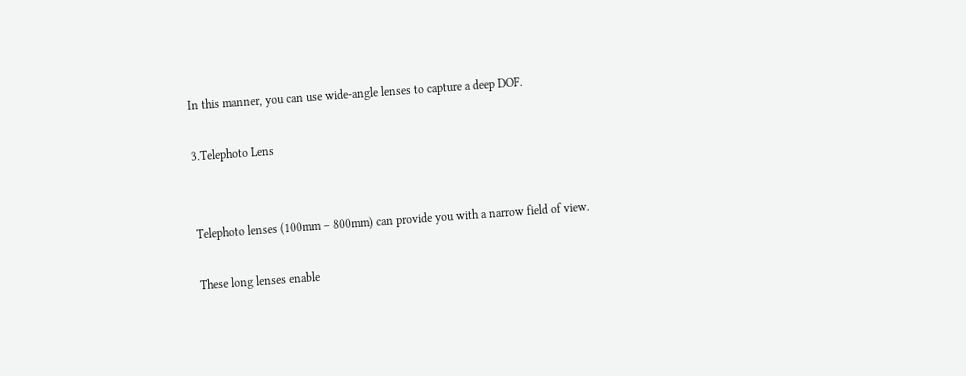In this manner, you can use wide-angle lenses to capture a deep DOF.

3.Telephoto Lens


Telephoto lenses (100mm – 800mm) can provide you with a narrow field of view.

These long lenses enable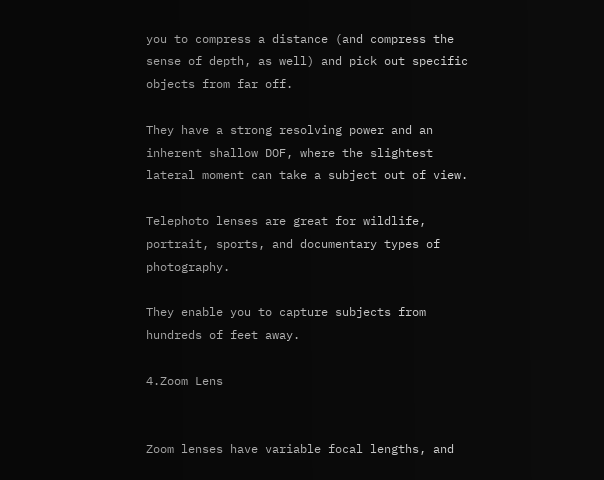you to compress a distance (and compress the sense of depth, as well) and pick out specific objects from far off.

They have a strong resolving power and an inherent shallow DOF, where the slightest lateral moment can take a subject out of view.

Telephoto lenses are great for wildlife, portrait, sports, and documentary types of photography.

They enable you to capture subjects from hundreds of feet away.

4.Zoom Lens


Zoom lenses have variable focal lengths, and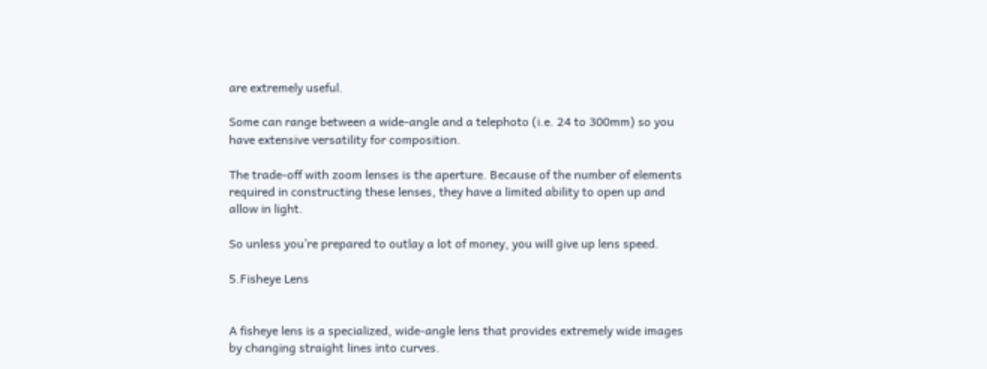are extremely useful.

Some can range between a wide-angle and a telephoto (i.e. 24 to 300mm) so you have extensive versatility for composition.

The trade-off with zoom lenses is the aperture. Because of the number of elements required in constructing these lenses, they have a limited ability to open up and allow in light.

So unless you’re prepared to outlay a lot of money, you will give up lens speed.

5.Fisheye Lens


A fisheye lens is a specialized, wide-angle lens that provides extremely wide images by changing straight lines into curves.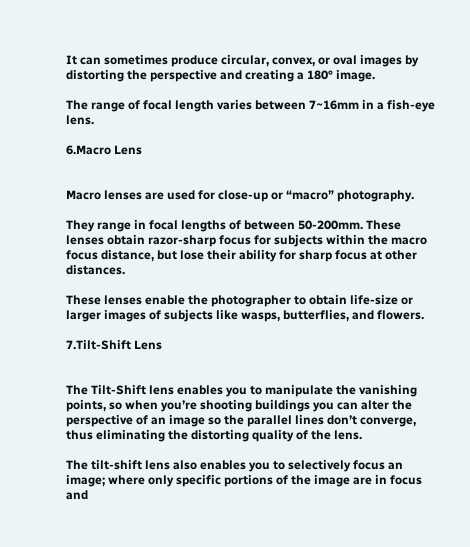It can sometimes produce circular, convex, or oval images by distorting the perspective and creating a 180° image.

The range of focal length varies between 7~16mm in a fish-eye lens.

6.Macro Lens


Macro lenses are used for close-up or “macro” photography.

They range in focal lengths of between 50-200mm. These lenses obtain razor-sharp focus for subjects within the macro focus distance, but lose their ability for sharp focus at other distances.

These lenses enable the photographer to obtain life-size or larger images of subjects like wasps, butterflies, and flowers.

7.Tilt-Shift Lens


The Tilt-Shift lens enables you to manipulate the vanishing points, so when you’re shooting buildings you can alter the perspective of an image so the parallel lines don’t converge, thus eliminating the distorting quality of the lens.

The tilt-shift lens also enables you to selectively focus an image; where only specific portions of the image are in focus and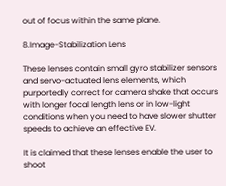out of focus within the same plane.

8.Image-Stabilization Lens

These lenses contain small gyro stabilizer sensors and servo-actuated lens elements, which purportedly correct for camera shake that occurs with longer focal length lens or in low-light conditions when you need to have slower shutter speeds to achieve an effective EV.

It is claimed that these lenses enable the user to shoot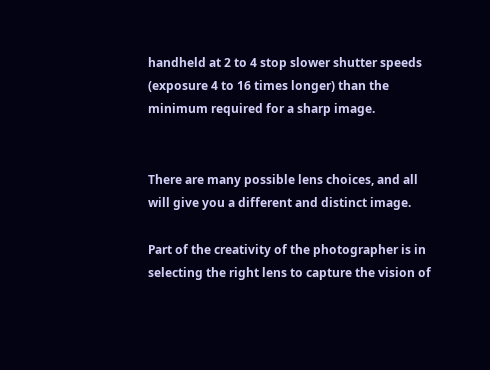handheld at 2 to 4 stop slower shutter speeds (exposure 4 to 16 times longer) than the minimum required for a sharp image.


There are many possible lens choices, and all will give you a different and distinct image.

Part of the creativity of the photographer is in selecting the right lens to capture the vision of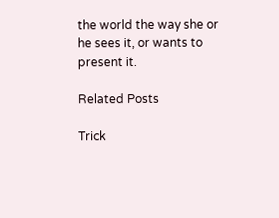the world the way she or he sees it, or wants to present it.

Related Posts

Trick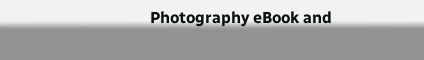Photography eBook and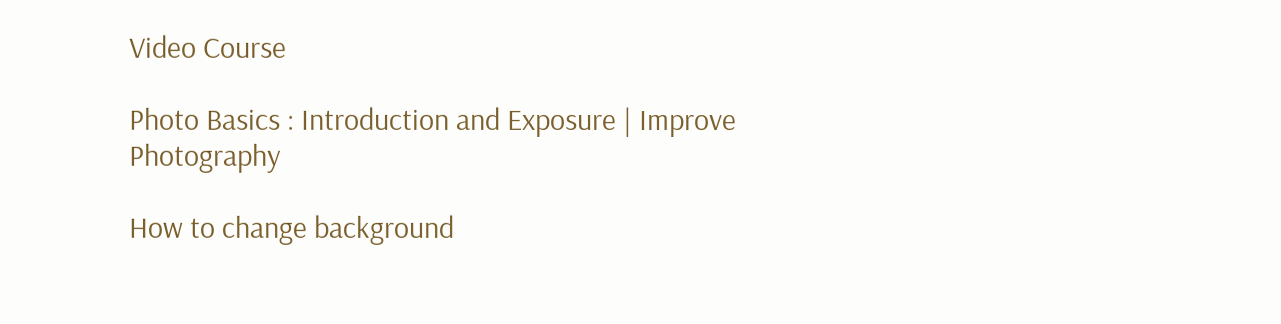Video Course

Photo Basics : Introduction and Exposure | Improve Photography

How to change background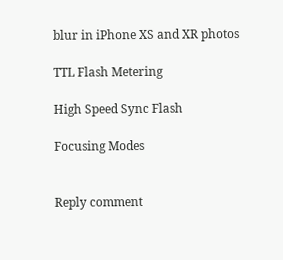blur in iPhone XS and XR photos

TTL Flash Metering

High Speed Sync Flash

Focusing Modes


Reply comment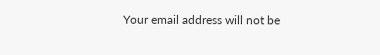Your email address will not be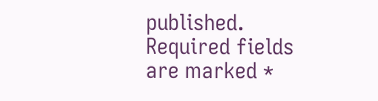published. Required fields are marked *